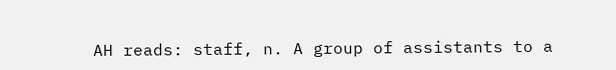AH reads: staff, n. A group of assistants to a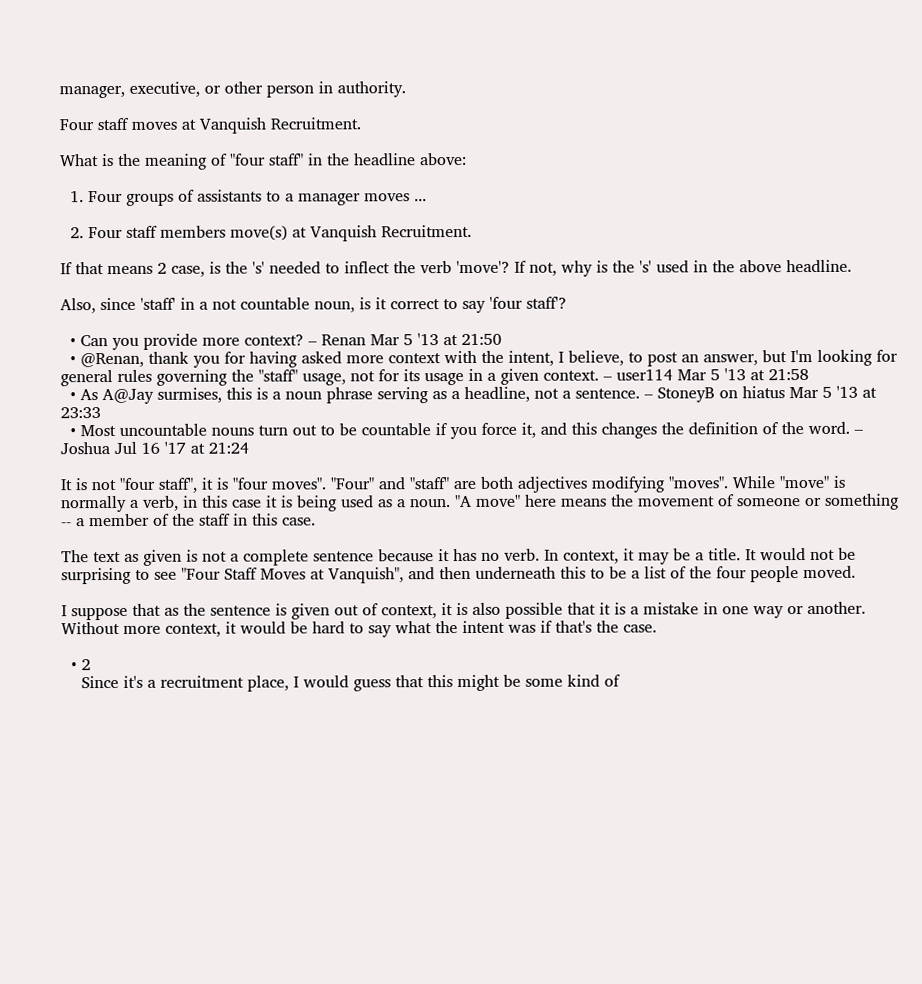manager, executive, or other person in authority.

Four staff moves at Vanquish Recruitment.

What is the meaning of "four staff" in the headline above:

  1. Four groups of assistants to a manager moves ...

  2. Four staff members move(s) at Vanquish Recruitment.

If that means 2 case, is the 's' needed to inflect the verb 'move'? If not, why is the 's' used in the above headline.

Also, since 'staff' in a not countable noun, is it correct to say 'four staff'?

  • Can you provide more context? – Renan Mar 5 '13 at 21:50
  • @Renan, thank you for having asked more context with the intent, I believe, to post an answer, but I'm looking for general rules governing the "staff" usage, not for its usage in a given context. – user114 Mar 5 '13 at 21:58
  • As A@Jay surmises, this is a noun phrase serving as a headline, not a sentence. – StoneyB on hiatus Mar 5 '13 at 23:33
  • Most uncountable nouns turn out to be countable if you force it, and this changes the definition of the word. – Joshua Jul 16 '17 at 21:24

It is not "four staff", it is "four moves". "Four" and "staff" are both adjectives modifying "moves". While "move" is normally a verb, in this case it is being used as a noun. "A move" here means the movement of someone or something -- a member of the staff in this case.

The text as given is not a complete sentence because it has no verb. In context, it may be a title. It would not be surprising to see "Four Staff Moves at Vanquish", and then underneath this to be a list of the four people moved.

I suppose that as the sentence is given out of context, it is also possible that it is a mistake in one way or another. Without more context, it would be hard to say what the intent was if that's the case.

  • 2
    Since it's a recruitment place, I would guess that this might be some kind of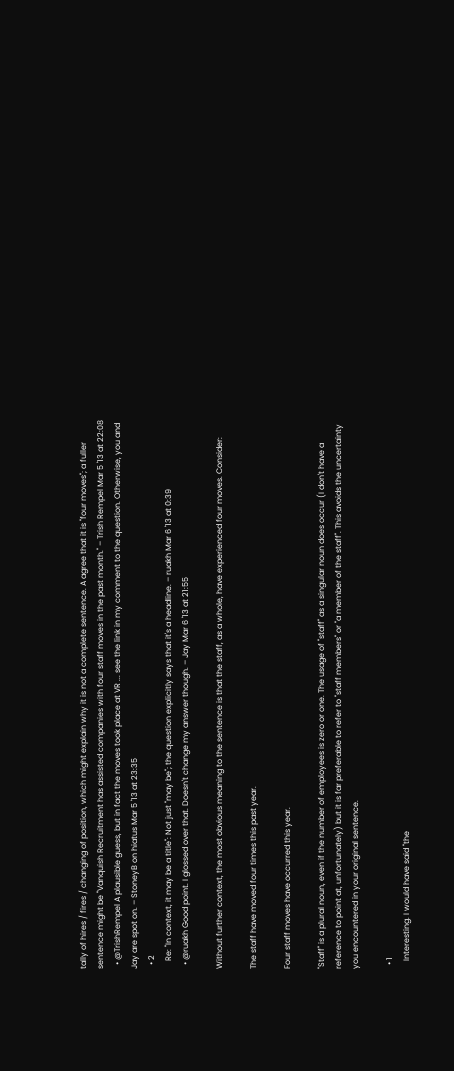tally of hires / fires / changing of position, which might explain why it is not a complete sentence. A agree that it is "four moves"; a fuller sentence might be "Vanquish Recruitment has assisted companies with four staff moves in the past month." – Trish Rempel Mar 5 '13 at 22:08
  • @TrishRempel A plausible guess, but in fact the moves took place at VR ... see the link in my comment to the question. Otherwise, you and Jay are spot on. – StoneyB on hiatus Mar 5 '13 at 23:35
  • 2
    Re: "In context, it may be a title": Not just "may be"; the question explicitly says that it's a headline. – ruakh Mar 6 '13 at 0:39
  • @ruakh Good point. I glossed over that. Doesn't change my answer though. – Jay Mar 6 '13 at 21:55

Without further context, the most obvious meaning to the sentence is that the staff, as a whole, have experienced four moves. Consider:

The staff have moved four times this past year.

Four staff moves have occurred this year.

"Staff" is a plural noun, even if the number of employees is zero or one. The usage of "staff" as a singular noun does occur (I don't have a reference to point at, unfortunately) but it is far preferable to refer to "staff members" or "a member of the staff". This avoids the uncertainty you encountered in your original sentence.

  • 1
    Interesting. I would have said "the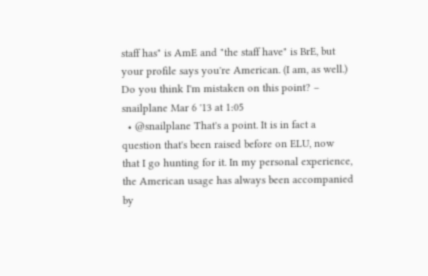staff has" is AmE and "the staff have" is BrE, but your profile says you're American. (I am, as well.) Do you think I'm mistaken on this point? – snailplane Mar 6 '13 at 1:05
  • @snailplane That's a point. It is in fact a question that's been raised before on ELU, now that I go hunting for it. In my personal experience, the American usage has always been accompanied by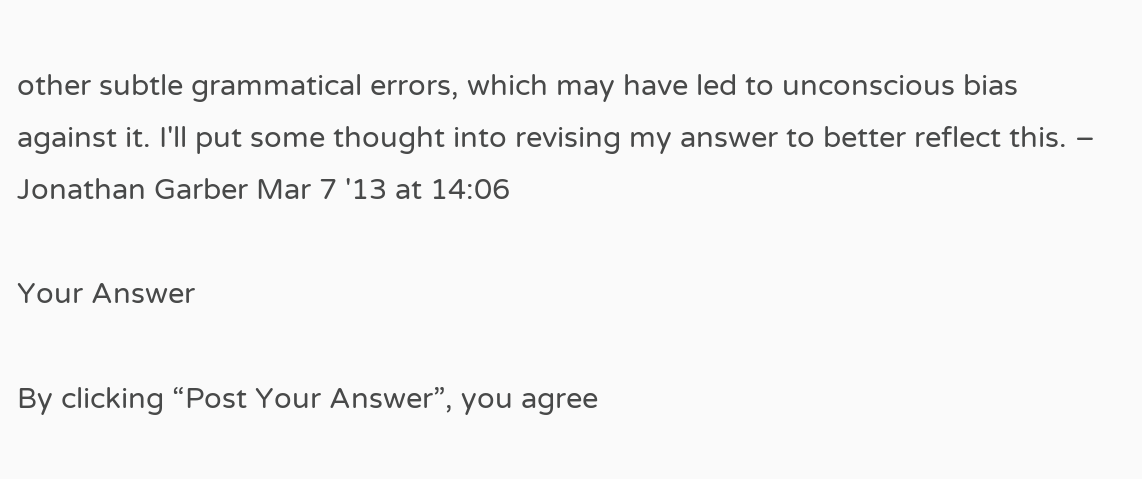other subtle grammatical errors, which may have led to unconscious bias against it. I'll put some thought into revising my answer to better reflect this. – Jonathan Garber Mar 7 '13 at 14:06

Your Answer

By clicking “Post Your Answer”, you agree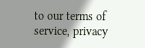to our terms of service, privacy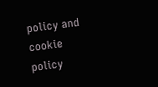policy and cookie policy